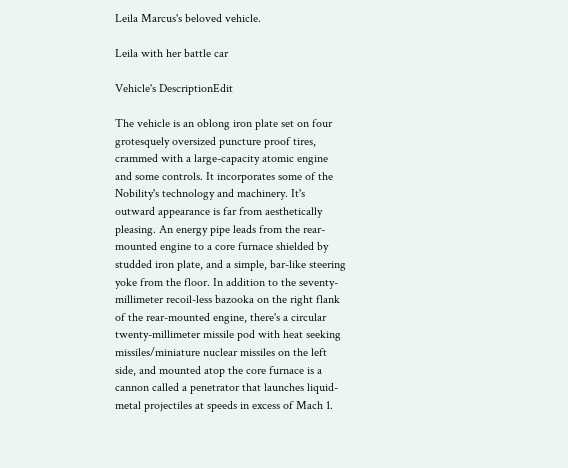Leila Marcus's beloved vehicle.

Leila with her battle car

Vehicle's DescriptionEdit

The vehicle is an oblong iron plate set on four grotesquely oversized puncture proof tires, crammed with a large-capacity atomic engine and some controls. It incorporates some of the Nobility's technology and machinery. It's outward appearance is far from aesthetically pleasing. An energy pipe leads from the rear-mounted engine to a core furnace shielded by studded iron plate, and a simple, bar-like steering yoke from the floor. In addition to the seventy-millimeter recoil-less bazooka on the right flank of the rear-mounted engine, there's a circular twenty-millimeter missile pod with heat seeking missiles/miniature nuclear missiles on the left side, and mounted atop the core furnace is a cannon called a penetrator that launches liquid-metal projectiles at speeds in excess of Mach 1.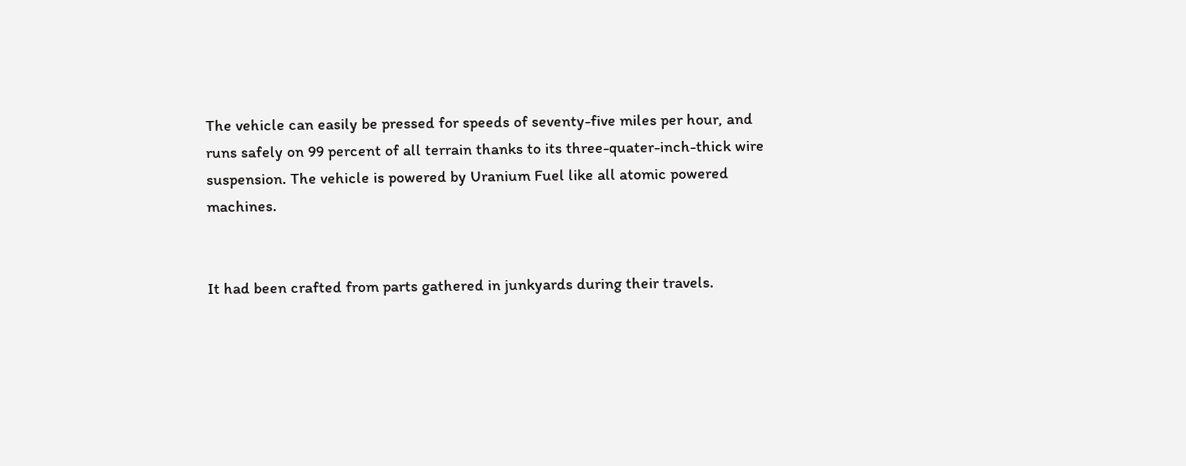The vehicle can easily be pressed for speeds of seventy-five miles per hour, and runs safely on 99 percent of all terrain thanks to its three-quater-inch-thick wire suspension. The vehicle is powered by Uranium Fuel like all atomic powered machines.


It had been crafted from parts gathered in junkyards during their travels.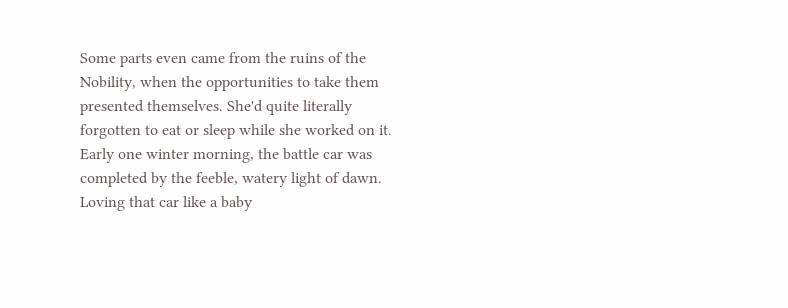Some parts even came from the ruins of the Nobility, when the opportunities to take them presented themselves. She'd quite literally forgotten to eat or sleep while she worked on it. Early one winter morning, the battle car was completed by the feeble, watery light of dawn. Loving that car like a baby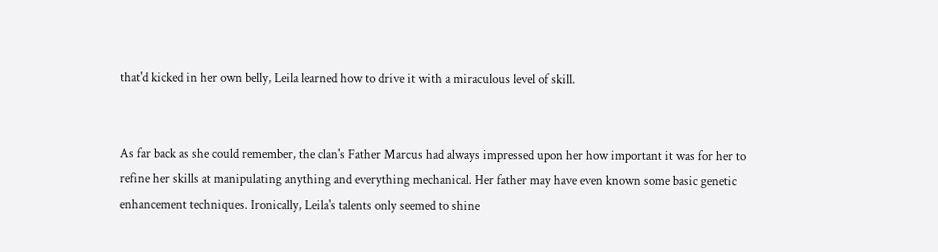that'd kicked in her own belly, Leila learned how to drive it with a miraculous level of skill.


As far back as she could remember, the clan's Father Marcus had always impressed upon her how important it was for her to refine her skills at manipulating anything and everything mechanical. Her father may have even known some basic genetic enhancement techniques. Ironically, Leila's talents only seemed to shine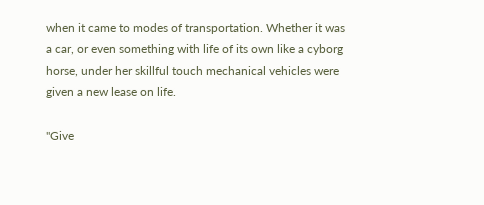when it came to modes of transportation. Whether it was a car, or even something with life of its own like a cyborg horse, under her skillful touch mechanical vehicles were given a new lease on life.

"Give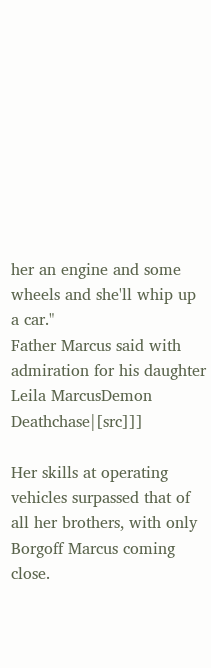her an engine and some wheels and she'll whip up a car."
Father Marcus said with admiration for his daughter Leila MarcusDemon Deathchase|[src]]]

Her skills at operating vehicles surpassed that of all her brothers, with only Borgoff Marcus coming close.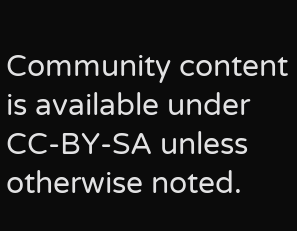Community content is available under CC-BY-SA unless otherwise noted.